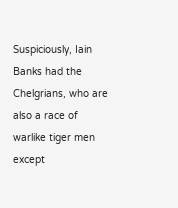Suspiciously, Iain Banks had the Chelgrians, who are also a race of warlike tiger men except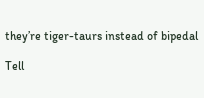they’re tiger-taurs instead of bipedal

Tell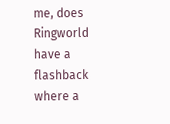me, does Ringworld have a flashback where a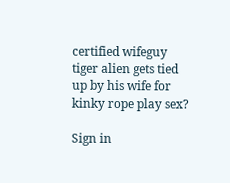certified wifeguy tiger alien gets tied up by his wife for kinky rope play sex?

Sign in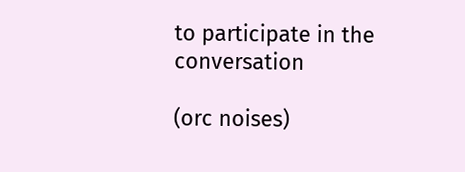to participate in the conversation

(orc noises)